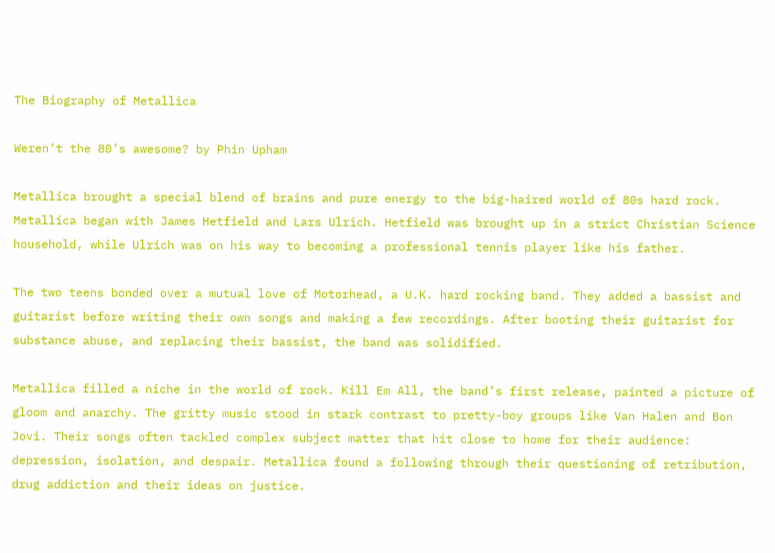The Biography of Metallica

Weren’t the 80’s awesome? by Phin Upham

Metallica brought a special blend of brains and pure energy to the big-haired world of 80s hard rock. Metallica began with James Hetfield and Lars Ulrich. Hetfield was brought up in a strict Christian Science household, while Ulrich was on his way to becoming a professional tennis player like his father.

The two teens bonded over a mutual love of Motorhead, a U.K. hard rocking band. They added a bassist and guitarist before writing their own songs and making a few recordings. After booting their guitarist for substance abuse, and replacing their bassist, the band was solidified.

Metallica filled a niche in the world of rock. Kill Em All, the band’s first release, painted a picture of gloom and anarchy. The gritty music stood in stark contrast to pretty-boy groups like Van Halen and Bon Jovi. Their songs often tackled complex subject matter that hit close to home for their audience: depression, isolation, and despair. Metallica found a following through their questioning of retribution, drug addiction and their ideas on justice.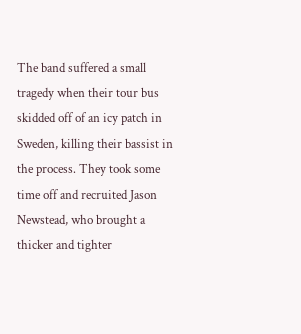The band suffered a small tragedy when their tour bus skidded off of an icy patch in Sweden, killing their bassist in the process. They took some time off and recruited Jason Newstead, who brought a thicker and tighter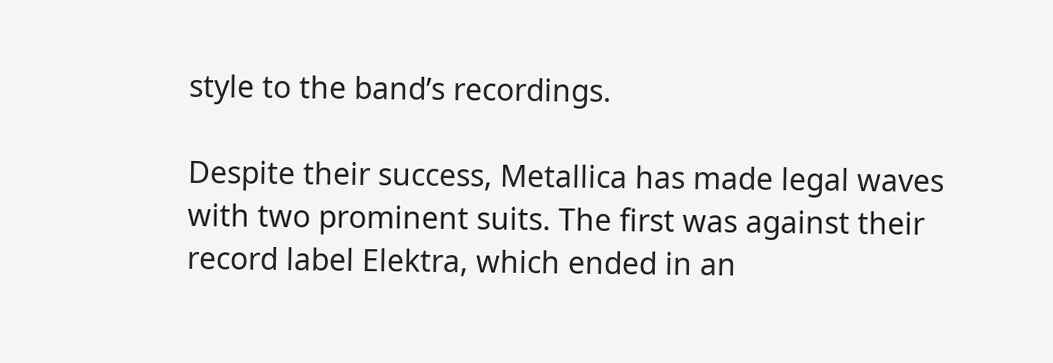style to the band’s recordings.

Despite their success, Metallica has made legal waves with two prominent suits. The first was against their record label Elektra, which ended in an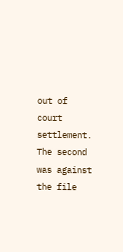out of court settlement. The second was against the file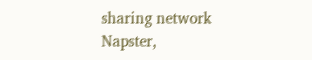sharing network Napster,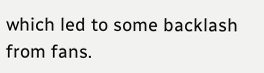which led to some backlash from fans.